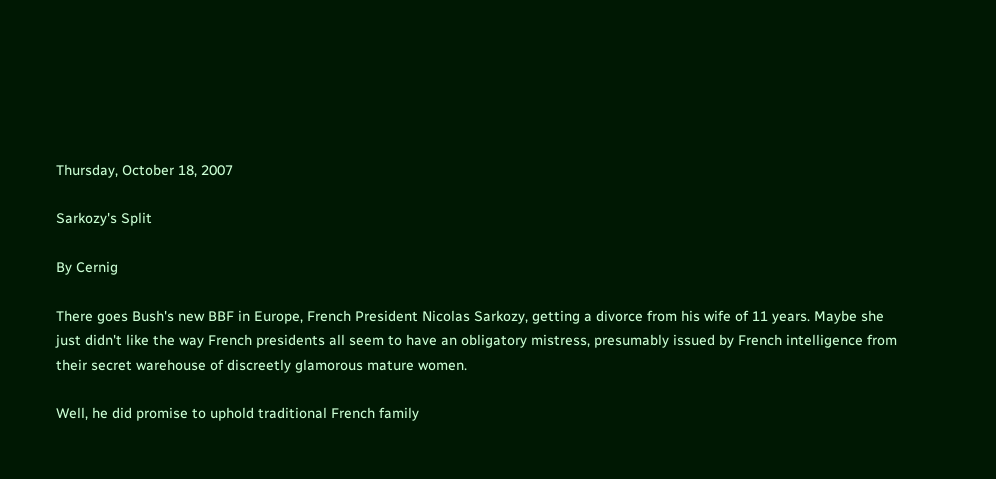Thursday, October 18, 2007

Sarkozy's Split

By Cernig

There goes Bush's new BBF in Europe, French President Nicolas Sarkozy, getting a divorce from his wife of 11 years. Maybe she just didn't like the way French presidents all seem to have an obligatory mistress, presumably issued by French intelligence from their secret warehouse of discreetly glamorous mature women.

Well, he did promise to uphold traditional French family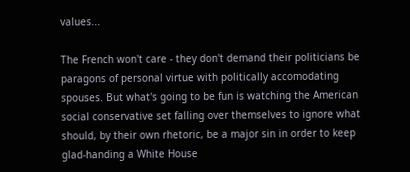values...

The French won't care - they don't demand their politicians be paragons of personal virtue with politically accomodating spouses. But what's going to be fun is watching the American social conservative set falling over themselves to ignore what should, by their own rhetoric, be a major sin in order to keep glad-handing a White House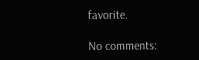favorite.

No comments: